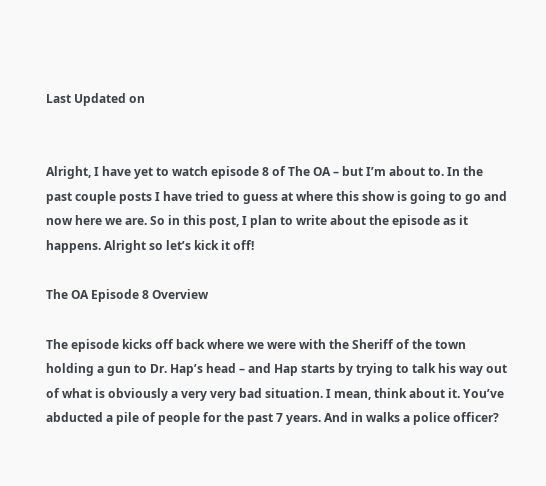Last Updated on


Alright, I have yet to watch episode 8 of The OA – but I’m about to. In the past couple posts I have tried to guess at where this show is going to go and now here we are. So in this post, I plan to write about the episode as it happens. Alright so let’s kick it off!

The OA Episode 8 Overview

The episode kicks off back where we were with the Sheriff of the town holding a gun to Dr. Hap’s head – and Hap starts by trying to talk his way out of what is obviously a very very bad situation. I mean, think about it. You’ve abducted a pile of people for the past 7 years. And in walks a police officer?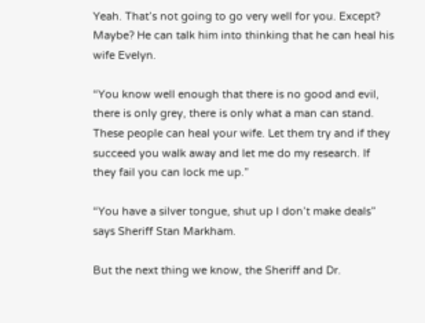Yeah. That’s not going to go very well for you. Except? Maybe? He can talk him into thinking that he can heal his wife Evelyn.

“You know well enough that there is no good and evil, there is only grey, there is only what a man can stand. These people can heal your wife. Let them try and if they succeed you walk away and let me do my research. If they fail you can lock me up.”

“You have a silver tongue, shut up I don’t make deals” says Sheriff Stan Markham.

But the next thing we know, the Sheriff and Dr.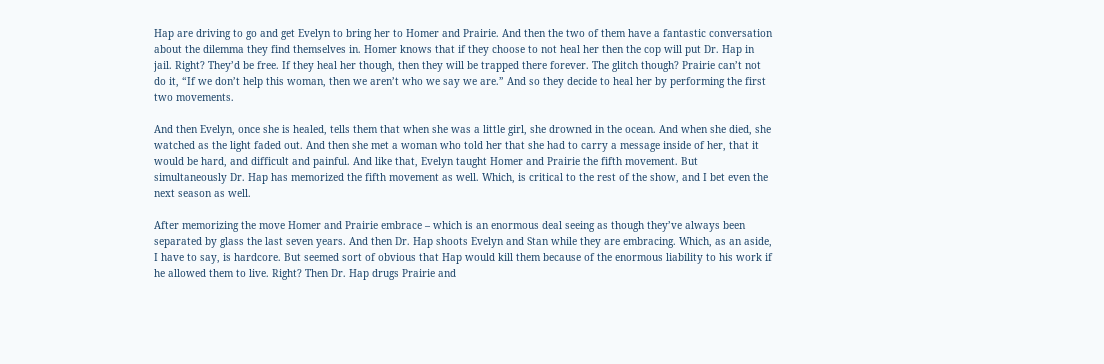Hap are driving to go and get Evelyn to bring her to Homer and Prairie. And then the two of them have a fantastic conversation about the dilemma they find themselves in. Homer knows that if they choose to not heal her then the cop will put Dr. Hap in jail. Right? They’d be free. If they heal her though, then they will be trapped there forever. The glitch though? Prairie can’t not do it, “If we don’t help this woman, then we aren’t who we say we are.” And so they decide to heal her by performing the first two movements.

And then Evelyn, once she is healed, tells them that when she was a little girl, she drowned in the ocean. And when she died, she watched as the light faded out. And then she met a woman who told her that she had to carry a message inside of her, that it would be hard, and difficult and painful. And like that, Evelyn taught Homer and Prairie the fifth movement. But simultaneously Dr. Hap has memorized the fifth movement as well. Which, is critical to the rest of the show, and I bet even the next season as well.

After memorizing the move Homer and Prairie embrace – which is an enormous deal seeing as though they’ve always been separated by glass the last seven years. And then Dr. Hap shoots Evelyn and Stan while they are embracing. Which, as an aside, I have to say, is hardcore. But seemed sort of obvious that Hap would kill them because of the enormous liability to his work if he allowed them to live. Right? Then Dr. Hap drugs Prairie and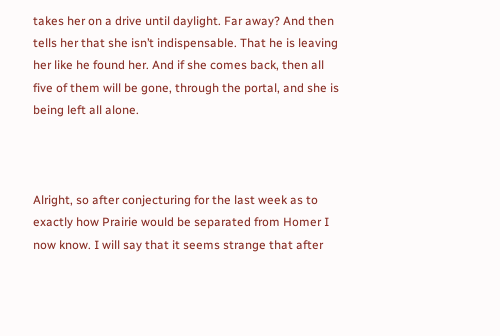takes her on a drive until daylight. Far away? And then tells her that she isn’t indispensable. That he is leaving her like he found her. And if she comes back, then all five of them will be gone, through the portal, and she is being left all alone.



Alright, so after conjecturing for the last week as to exactly how Prairie would be separated from Homer I now know. I will say that it seems strange that after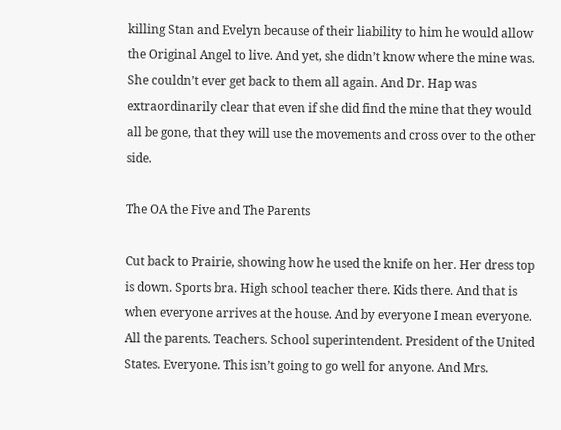killing Stan and Evelyn because of their liability to him he would allow the Original Angel to live. And yet, she didn’t know where the mine was. She couldn’t ever get back to them all again. And Dr. Hap was extraordinarily clear that even if she did find the mine that they would all be gone, that they will use the movements and cross over to the other side.

The OA the Five and The Parents

Cut back to Prairie, showing how he used the knife on her. Her dress top is down. Sports bra. High school teacher there. Kids there. And that is when everyone arrives at the house. And by everyone I mean everyone. All the parents. Teachers. School superintendent. President of the United States. Everyone. This isn’t going to go well for anyone. And Mrs.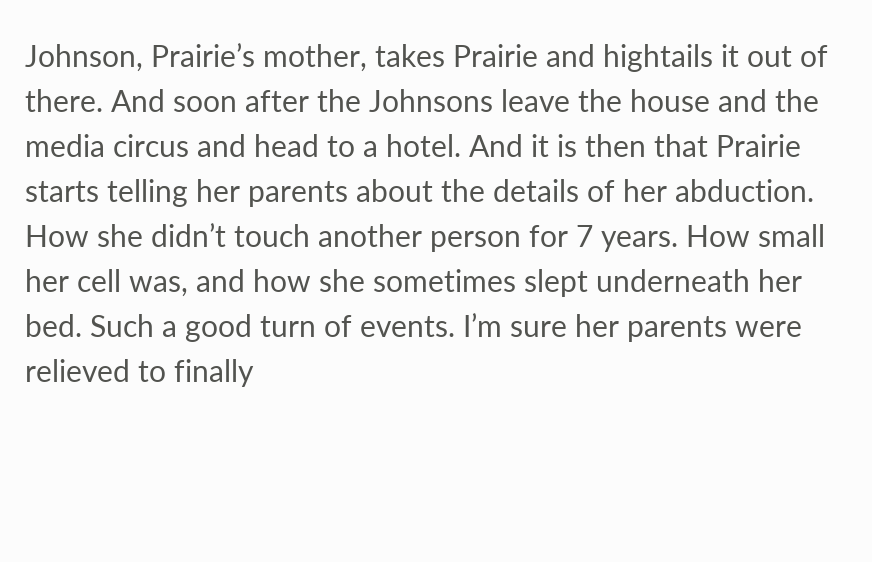Johnson, Prairie’s mother, takes Prairie and hightails it out of there. And soon after the Johnsons leave the house and the media circus and head to a hotel. And it is then that Prairie starts telling her parents about the details of her abduction. How she didn’t touch another person for 7 years. How small her cell was, and how she sometimes slept underneath her bed. Such a good turn of events. I’m sure her parents were relieved to finally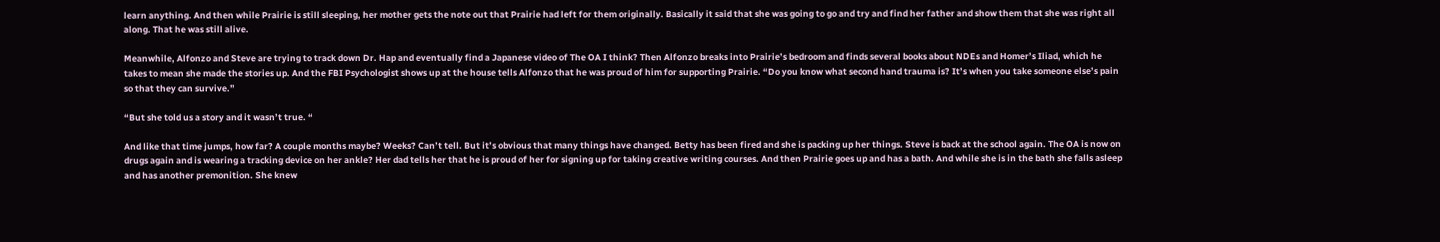learn anything. And then while Prairie is still sleeping, her mother gets the note out that Prairie had left for them originally. Basically it said that she was going to go and try and find her father and show them that she was right all along. That he was still alive.

Meanwhile, Alfonzo and Steve are trying to track down Dr. Hap and eventually find a Japanese video of The OA I think? Then Alfonzo breaks into Prairie’s bedroom and finds several books about NDEs and Homer’s Iliad, which he takes to mean she made the stories up. And the FBI Psychologist shows up at the house tells Alfonzo that he was proud of him for supporting Prairie. “Do you know what second hand trauma is? It’s when you take someone else’s pain so that they can survive.”

“But she told us a story and it wasn’t true. “

And like that time jumps, how far? A couple months maybe? Weeks? Can’t tell. But it’s obvious that many things have changed. Betty has been fired and she is packing up her things. Steve is back at the school again. The OA is now on drugs again and is wearing a tracking device on her ankle? Her dad tells her that he is proud of her for signing up for taking creative writing courses. And then Prairie goes up and has a bath. And while she is in the bath she falls asleep and has another premonition. She knew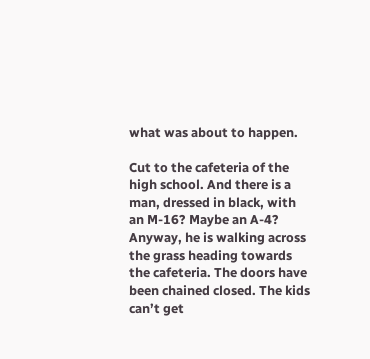what was about to happen.

Cut to the cafeteria of the high school. And there is a man, dressed in black, with an M-16? Maybe an A-4? Anyway, he is walking across the grass heading towards the cafeteria. The doors have been chained closed. The kids can’t get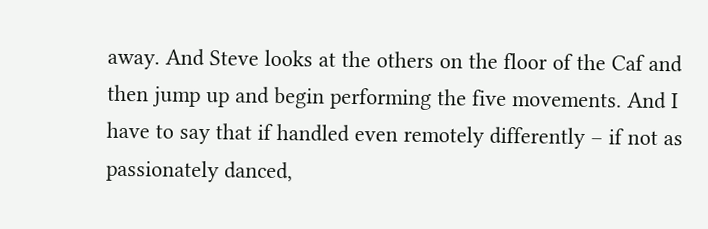away. And Steve looks at the others on the floor of the Caf and then jump up and begin performing the five movements. And I have to say that if handled even remotely differently – if not as passionately danced,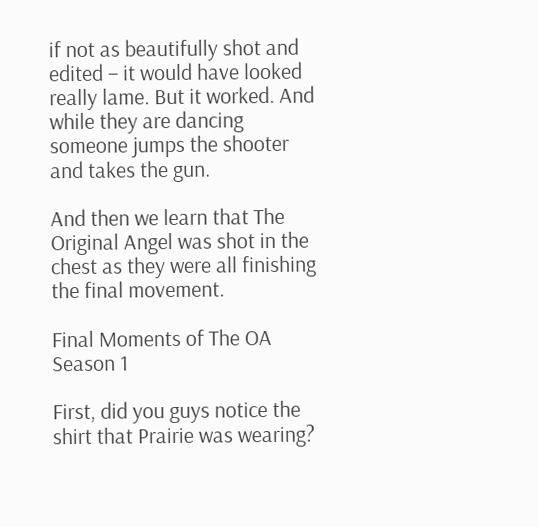if not as beautifully shot and edited – it would have looked really lame. But it worked. And while they are dancing someone jumps the shooter and takes the gun.

And then we learn that The Original Angel was shot in the chest as they were all finishing the final movement.

Final Moments of The OA Season 1

First, did you guys notice the shirt that Prairie was wearing?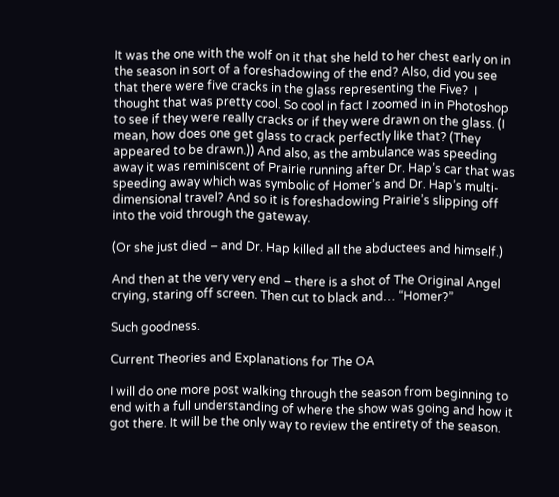It was the one with the wolf on it that she held to her chest early on in the season in sort of a foreshadowing of the end? Also, did you see that there were five cracks in the glass representing the Five?  I thought that was pretty cool. So cool in fact I zoomed in in Photoshop to see if they were really cracks or if they were drawn on the glass. (I mean, how does one get glass to crack perfectly like that? (They appeared to be drawn.)) And also, as the ambulance was speeding away it was reminiscent of Prairie running after Dr. Hap’s car that was speeding away which was symbolic of Homer’s and Dr. Hap’s multi-dimensional travel? And so it is foreshadowing Prairie’s slipping off into the void through the gateway.

(Or she just died – and Dr. Hap killed all the abductees and himself.)

And then at the very very end – there is a shot of The Original Angel crying, staring off screen. Then cut to black and… “Homer?”

Such goodness.

Current Theories and Explanations for The OA

I will do one more post walking through the season from beginning to end with a full understanding of where the show was going and how it got there. It will be the only way to review the entirety of the season.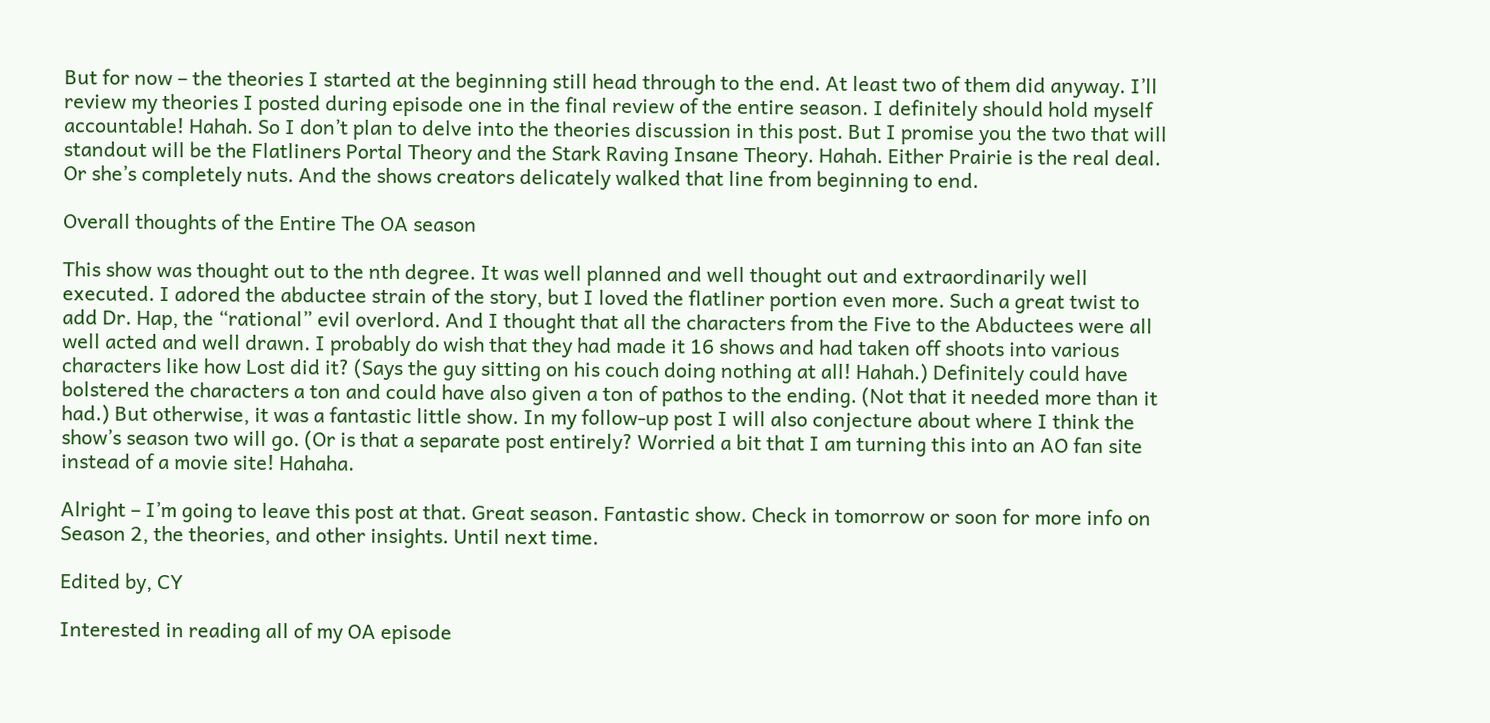But for now – the theories I started at the beginning still head through to the end. At least two of them did anyway. I’ll review my theories I posted during episode one in the final review of the entire season. I definitely should hold myself accountable! Hahah. So I don’t plan to delve into the theories discussion in this post. But I promise you the two that will standout will be the Flatliners Portal Theory and the Stark Raving Insane Theory. Hahah. Either Prairie is the real deal. Or she’s completely nuts. And the shows creators delicately walked that line from beginning to end.

Overall thoughts of the Entire The OA season

This show was thought out to the nth degree. It was well planned and well thought out and extraordinarily well executed. I adored the abductee strain of the story, but I loved the flatliner portion even more. Such a great twist to add Dr. Hap, the “rational” evil overlord. And I thought that all the characters from the Five to the Abductees were all well acted and well drawn. I probably do wish that they had made it 16 shows and had taken off shoots into various characters like how Lost did it? (Says the guy sitting on his couch doing nothing at all! Hahah.) Definitely could have bolstered the characters a ton and could have also given a ton of pathos to the ending. (Not that it needed more than it had.) But otherwise, it was a fantastic little show. In my follow-up post I will also conjecture about where I think the show’s season two will go. (Or is that a separate post entirely? Worried a bit that I am turning this into an AO fan site instead of a movie site! Hahaha.

Alright – I’m going to leave this post at that. Great season. Fantastic show. Check in tomorrow or soon for more info on Season 2, the theories, and other insights. Until next time.

Edited by, CY

Interested in reading all of my OA episode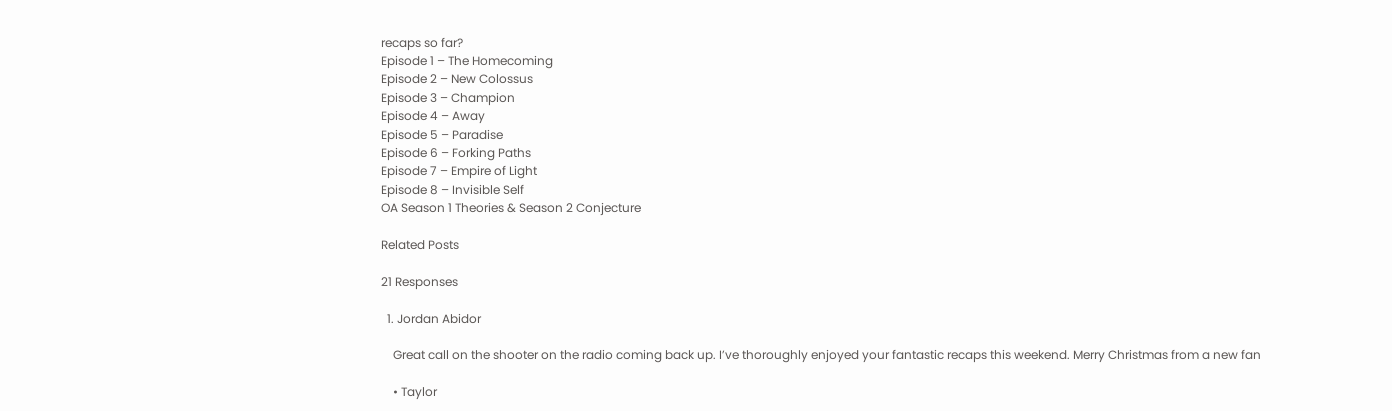recaps so far?
Episode 1 – The Homecoming
Episode 2 – New Colossus
Episode 3 – Champion
Episode 4 – Away
Episode 5 – Paradise
Episode 6 – Forking Paths
Episode 7 – Empire of Light
Episode 8 – Invisible Self
OA Season 1 Theories & Season 2 Conjecture

Related Posts

21 Responses

  1. Jordan Abidor

    Great call on the shooter on the radio coming back up. I’ve thoroughly enjoyed your fantastic recaps this weekend. Merry Christmas from a new fan

    • Taylor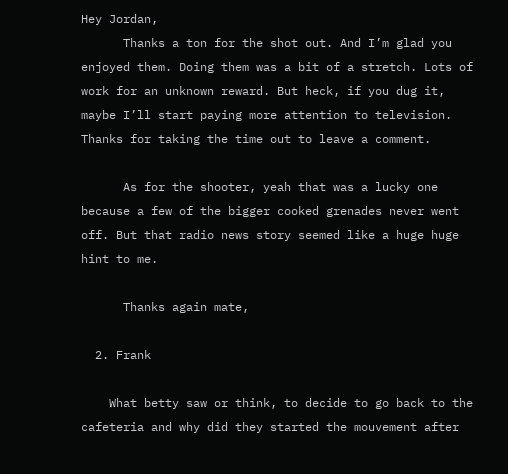Hey Jordan,
      Thanks a ton for the shot out. And I’m glad you enjoyed them. Doing them was a bit of a stretch. Lots of work for an unknown reward. But heck, if you dug it, maybe I’ll start paying more attention to television. Thanks for taking the time out to leave a comment.

      As for the shooter, yeah that was a lucky one because a few of the bigger cooked grenades never went off. But that radio news story seemed like a huge huge hint to me.

      Thanks again mate,

  2. Frank

    What betty saw or think, to decide to go back to the cafeteria and why did they started the mouvement after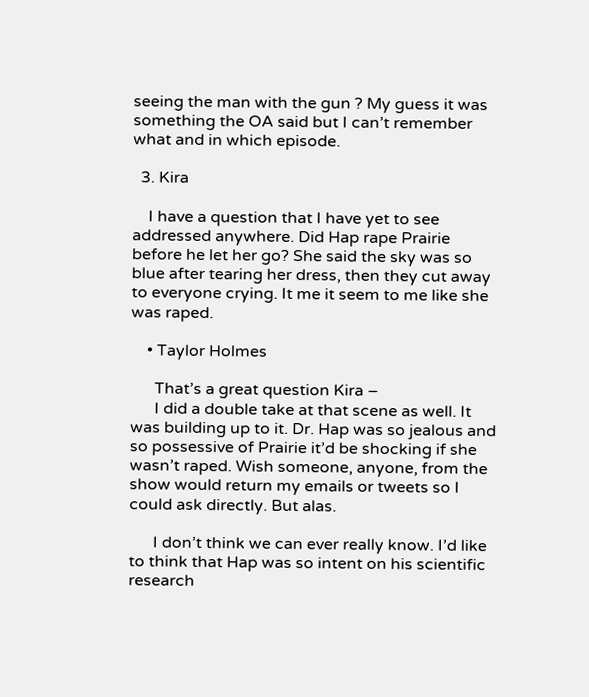seeing the man with the gun ? My guess it was something the OA said but I can’t remember what and in which episode.

  3. Kira

    I have a question that I have yet to see addressed anywhere. Did Hap rape Prairie before he let her go? She said the sky was so blue after tearing her dress, then they cut away to everyone crying. It me it seem to me like she was raped.

    • Taylor Holmes

      That’s a great question Kira –
      I did a double take at that scene as well. It was building up to it. Dr. Hap was so jealous and so possessive of Prairie it’d be shocking if she wasn’t raped. Wish someone, anyone, from the show would return my emails or tweets so I could ask directly. But alas.

      I don’t think we can ever really know. I’d like to think that Hap was so intent on his scientific research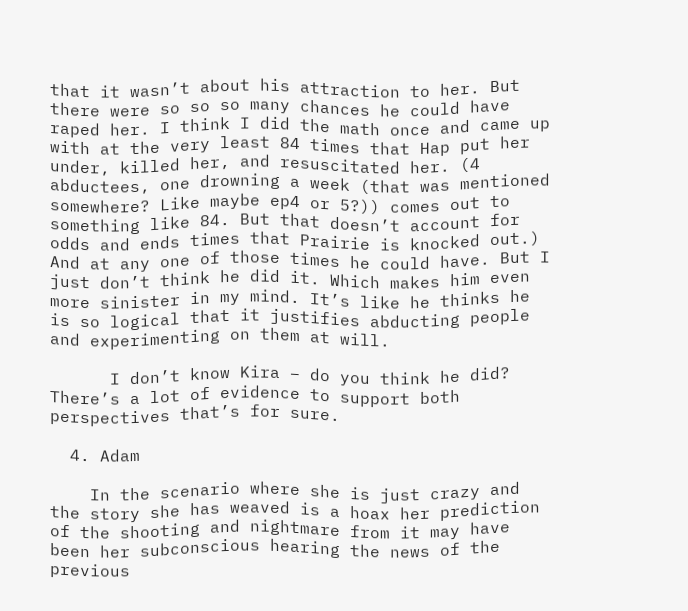that it wasn’t about his attraction to her. But there were so so so many chances he could have raped her. I think I did the math once and came up with at the very least 84 times that Hap put her under, killed her, and resuscitated her. (4 abductees, one drowning a week (that was mentioned somewhere? Like maybe ep4 or 5?)) comes out to something like 84. But that doesn’t account for odds and ends times that Prairie is knocked out.) And at any one of those times he could have. But I just don’t think he did it. Which makes him even more sinister in my mind. It’s like he thinks he is so logical that it justifies abducting people and experimenting on them at will.

      I don’t know Kira – do you think he did? There’s a lot of evidence to support both perspectives that’s for sure.

  4. Adam

    In the scenario where she is just crazy and the story she has weaved is a hoax her prediction of the shooting and nightmare from it may have been her subconscious hearing the news of the previous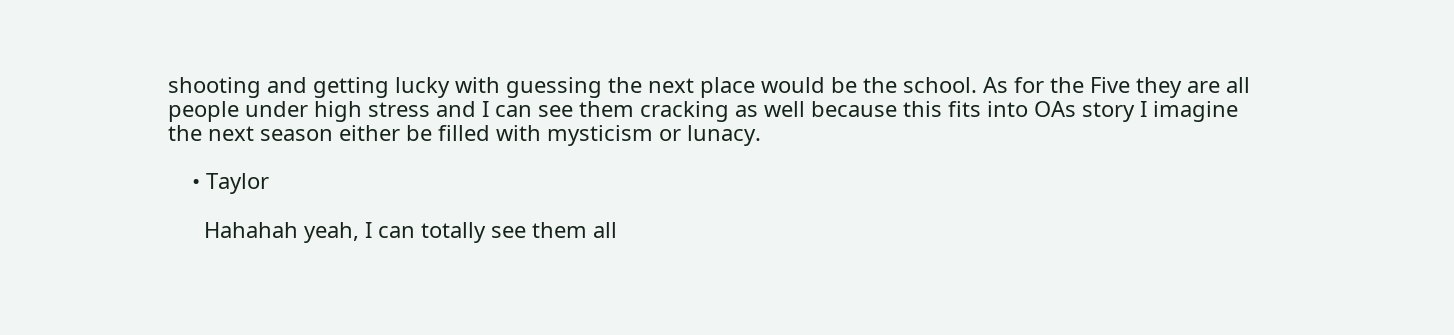shooting and getting lucky with guessing the next place would be the school. As for the Five they are all people under high stress and I can see them cracking as well because this fits into OAs story I imagine the next season either be filled with mysticism or lunacy.

    • Taylor

      Hahahah yeah, I can totally see them all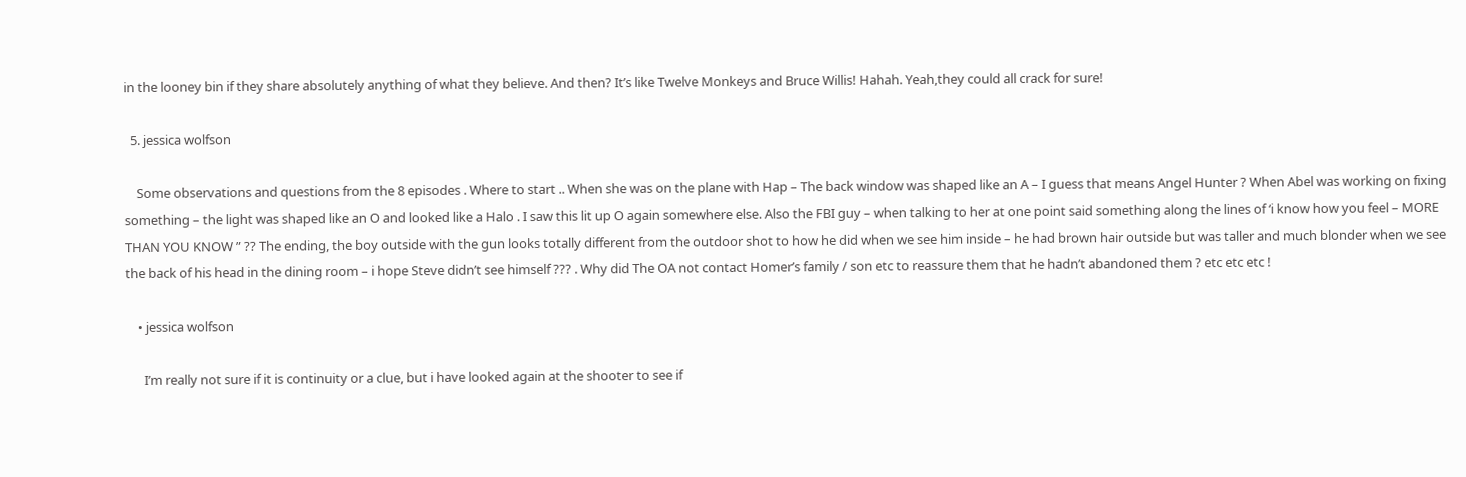in the looney bin if they share absolutely anything of what they believe. And then? It’s like Twelve Monkeys and Bruce Willis! Hahah. Yeah,they could all crack for sure!

  5. jessica wolfson

    Some observations and questions from the 8 episodes . Where to start .. When she was on the plane with Hap – The back window was shaped like an A – I guess that means Angel Hunter ? When Abel was working on fixing something – the light was shaped like an O and looked like a Halo . I saw this lit up O again somewhere else. Also the FBI guy – when talking to her at one point said something along the lines of ‘i know how you feel – MORE THAN YOU KNOW ” ?? The ending, the boy outside with the gun looks totally different from the outdoor shot to how he did when we see him inside – he had brown hair outside but was taller and much blonder when we see the back of his head in the dining room – i hope Steve didn’t see himself ??? . Why did The OA not contact Homer’s family / son etc to reassure them that he hadn’t abandoned them ? etc etc etc !

    • jessica wolfson

      I’m really not sure if it is continuity or a clue, but i have looked again at the shooter to see if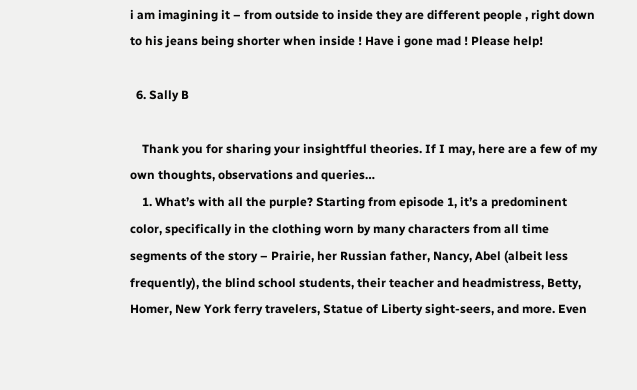i am imagining it – from outside to inside they are different people , right down to his jeans being shorter when inside ! Have i gone mad ! Please help!

  6. Sally B

    Thank you for sharing your insightfful theories. If I may, here are a few of my own thoughts, observations and queries…
    1. What’s with all the purple? Starting from episode 1, it’s a predominent color, specifically in the clothing worn by many characters from all time segments of the story – Prairie, her Russian father, Nancy, Abel (albeit less frequently), the blind school students, their teacher and headmistress, Betty, Homer, New York ferry travelers, Statue of Liberty sight-seers, and more. Even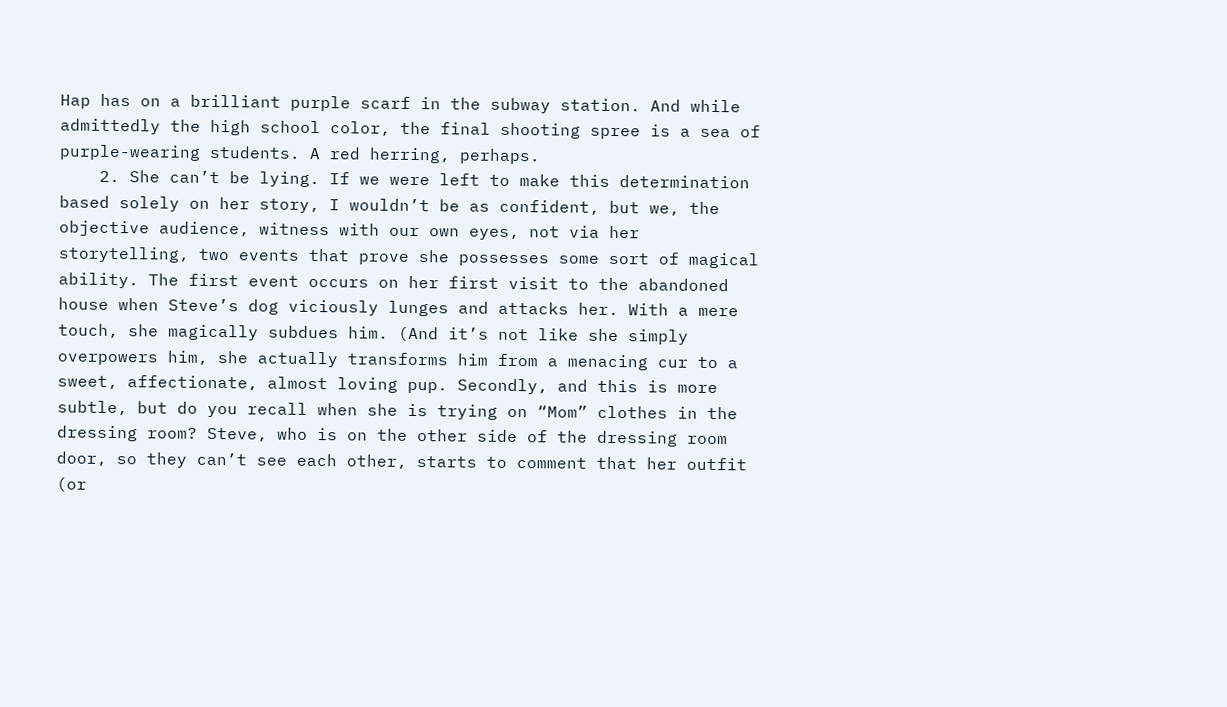Hap has on a brilliant purple scarf in the subway station. And while admittedly the high school color, the final shooting spree is a sea of purple-wearing students. A red herring, perhaps.
    2. She can’t be lying. If we were left to make this determination based solely on her story, I wouldn’t be as confident, but we, the objective audience, witness with our own eyes, not via her storytelling, two events that prove she possesses some sort of magical ability. The first event occurs on her first visit to the abandoned house when Steve’s dog viciously lunges and attacks her. With a mere touch, she magically subdues him. (And it’s not like she simply overpowers him, she actually transforms him from a menacing cur to a sweet, affectionate, almost loving pup. Secondly, and this is more subtle, but do you recall when she is trying on “Mom” clothes in the dressing room? Steve, who is on the other side of the dressing room door, so they can’t see each other, starts to comment that her outfit (or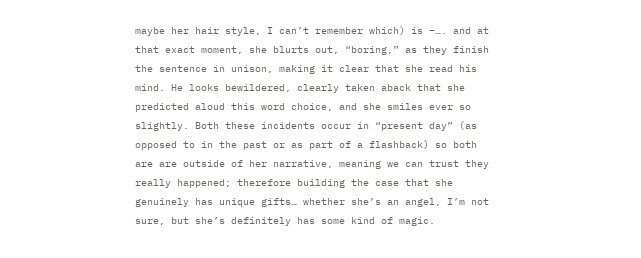maybe her hair style, I can’t remember which) is –…. and at that exact moment, she blurts out, “boring,” as they finish the sentence in unison, making it clear that she read his mind. He looks bewildered, clearly taken aback that she predicted aloud this word choice, and she smiles ever so slightly. Both these incidents occur in “present day” (as opposed to in the past or as part of a flashback) so both are are outside of her narrative, meaning we can trust they really happened; therefore building the case that she genuinely has unique gifts… whether she’s an angel, I’m not sure, but she’s definitely has some kind of magic.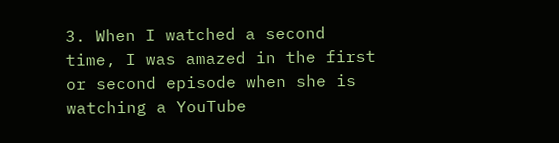3. When I watched a second time, I was amazed in the first or second episode when she is watching a YouTube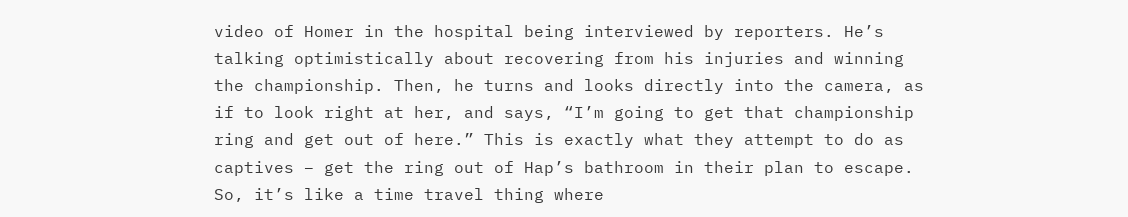video of Homer in the hospital being interviewed by reporters. He’s talking optimistically about recovering from his injuries and winning the championship. Then, he turns and looks directly into the camera, as if to look right at her, and says, “I’m going to get that championship ring and get out of here.” This is exactly what they attempt to do as captives – get the ring out of Hap’s bathroom in their plan to escape. So, it’s like a time travel thing where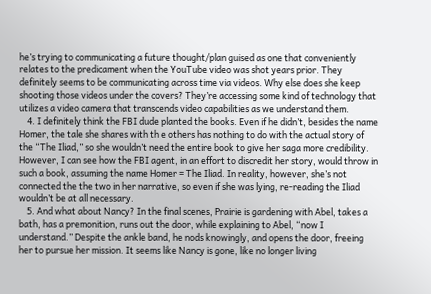he’s trying to communicating a future thought/plan guised as one that conveniently relates to the predicament when the YouTube video was shot years prior. They definitely seems to be communicating across time via videos. Why else does she keep shooting those videos under the covers? They’re accessing some kind of technology that utilizes a video camera that transcends video capabilities as we understand them.
    4. I definitely think the FBI dude planted the books. Even if he didn’t, besides the name Homer, the tale she shares with th e others has nothing to do with the actual story of the “The Iliad,” so she wouldn’t need the entire book to give her saga more credibility. However, I can see how the FBI agent, in an effort to discredit her story, would throw in such a book, assuming the name Homer = The Iliad. In reality, however, she’s not connected the the two in her narrative, so even if she was lying, re-reading the Iliad wouldn’t be at all necessary.
    5. And what about Nancy? In the final scenes, Prairie is gardening with Abel, takes a bath, has a premonition, runs out the door, while explaining to Abel, “now I understand.” Despite the ankle band, he nods knowingly, and opens the door, freeing her to pursue her mission. It seems like Nancy is gone, like no longer living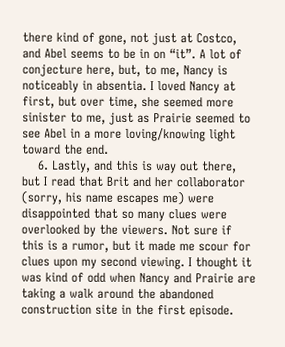there kind of gone, not just at Costco, and Abel seems to be in on “it”. A lot of conjecture here, but, to me, Nancy is noticeably in absentia. I loved Nancy at first, but over time, she seemed more sinister to me, just as Prairie seemed to see Abel in a more loving/knowing light toward the end.
    6. Lastly, and this is way out there, but I read that Brit and her collaborator (sorry, his name escapes me) were disappointed that so many clues were overlooked by the viewers. Not sure if this is a rumor, but it made me scour for clues upon my second viewing. I thought it was kind of odd when Nancy and Prairie are taking a walk around the abandoned construction site in the first episode.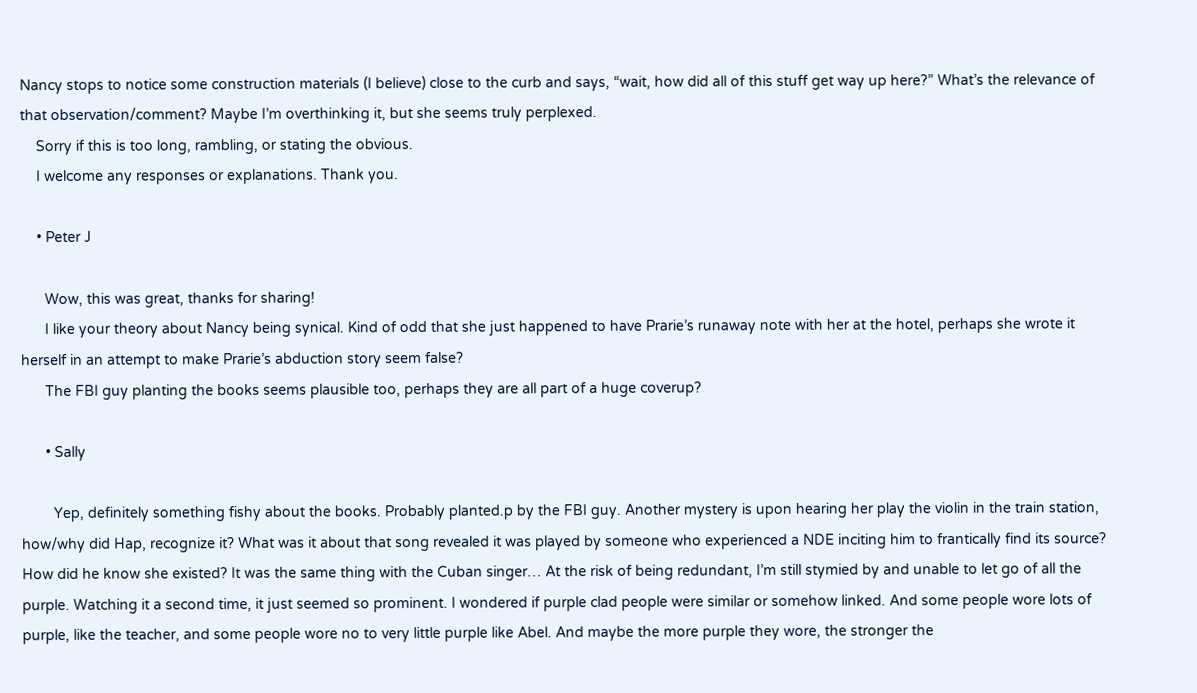Nancy stops to notice some construction materials (I believe) close to the curb and says, “wait, how did all of this stuff get way up here?” What’s the relevance of that observation/comment? Maybe I’m overthinking it, but she seems truly perplexed.
    Sorry if this is too long, rambling, or stating the obvious.
    I welcome any responses or explanations. Thank you.

    • Peter J

      Wow, this was great, thanks for sharing!
      I like your theory about Nancy being synical. Kind of odd that she just happened to have Prarie’s runaway note with her at the hotel, perhaps she wrote it herself in an attempt to make Prarie’s abduction story seem false?
      The FBI guy planting the books seems plausible too, perhaps they are all part of a huge coverup?

      • Sally

        Yep, definitely something fishy about the books. Probably planted.p by the FBI guy. Another mystery is upon hearing her play the violin in the train station, how/why did Hap, recognize it? What was it about that song revealed it was played by someone who experienced a NDE inciting him to frantically find its source? How did he know she existed? It was the same thing with the Cuban singer… At the risk of being redundant, I’m still stymied by and unable to let go of all the purple. Watching it a second time, it just seemed so prominent. I wondered if purple clad people were similar or somehow linked. And some people wore lots of purple, like the teacher, and some people wore no to very little purple like Abel. And maybe the more purple they wore, the stronger the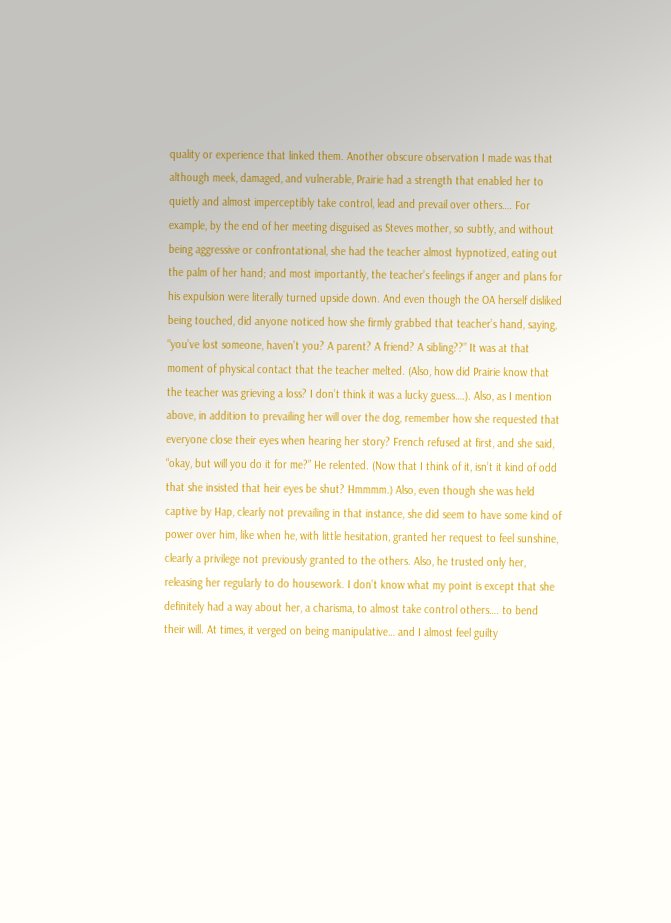quality or experience that linked them. Another obscure observation I made was that although meek, damaged, and vulnerable, Prairie had a strength that enabled her to quietly and almost imperceptibly take control, lead and prevail over others…. For example, by the end of her meeting disguised as Steves mother, so subtly, and without being aggressive or confrontational, she had the teacher almost hypnotized, eating out the palm of her hand; and most importantly, the teacher’s feelings if anger and plans for his expulsion were literally turned upside down. And even though the OA herself disliked being touched, did anyone noticed how she firmly grabbed that teacher’s hand, saying, “you’ve lost someone, haven’t you? A parent? A friend? A sibling??” It was at that moment of physical contact that the teacher melted. (Also, how did Prairie know that the teacher was grieving a loss? I don’t think it was a lucky guess….). Also, as I mention above, in addition to prevailing her will over the dog, remember how she requested that everyone close their eyes when hearing her story? French refused at first, and she said, “okay, but will you do it for me?” He relented. (Now that I think of it, isn’t it kind of odd that she insisted that heir eyes be shut? Hmmmm.) Also, even though she was held captive by Hap, clearly not prevailing in that instance, she did seem to have some kind of power over him, like when he, with little hesitation, granted her request to feel sunshine, clearly a privilege not previously granted to the others. Also, he trusted only her, releasing her regularly to do housework. I don’t know what my point is except that she definitely had a way about her, a charisma, to almost take control others…. to bend their will. At times, it verged on being manipulative… and I almost feel guilty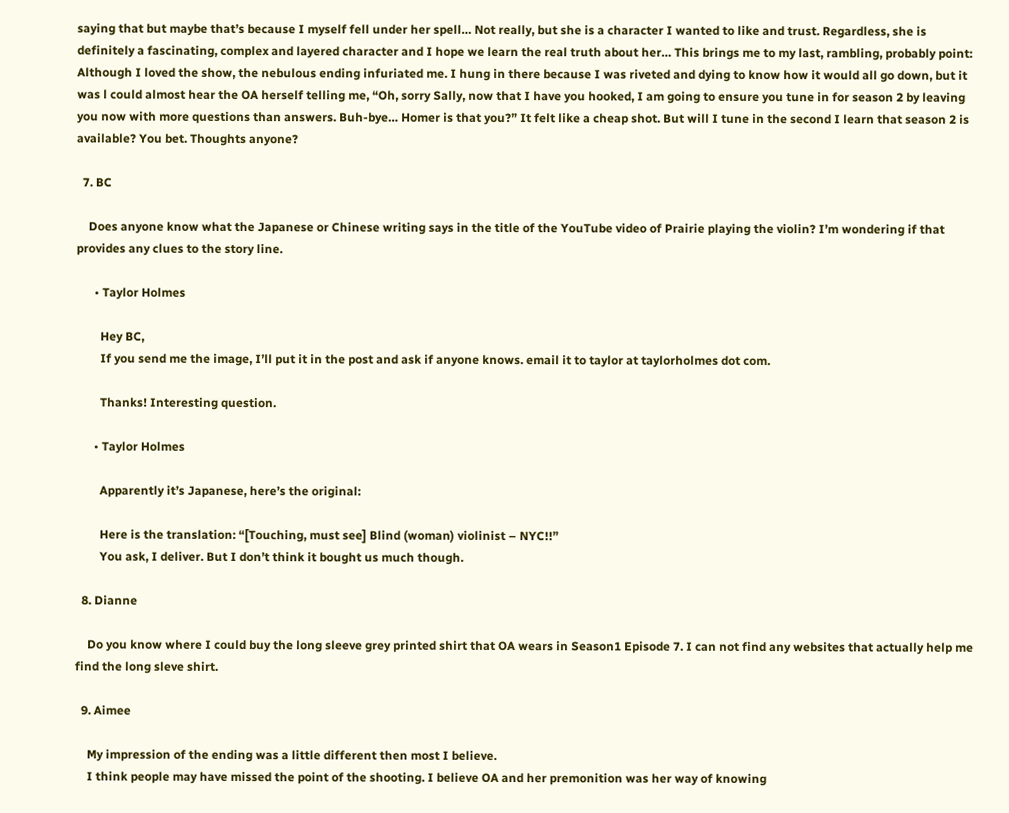saying that but maybe that’s because I myself fell under her spell… Not really, but she is a character I wanted to like and trust. Regardless, she is definitely a fascinating, complex and layered character and I hope we learn the real truth about her… This brings me to my last, rambling, probably point: Although I loved the show, the nebulous ending infuriated me. I hung in there because I was riveted and dying to know how it would all go down, but it was l could almost hear the OA herself telling me, “Oh, sorry Sally, now that I have you hooked, I am going to ensure you tune in for season 2 by leaving you now with more questions than answers. Buh-bye… Homer is that you?” It felt like a cheap shot. But will I tune in the second I learn that season 2 is available? You bet. Thoughts anyone?

  7. BC

    Does anyone know what the Japanese or Chinese writing says in the title of the YouTube video of Prairie playing the violin? I’m wondering if that provides any clues to the story line.

      • Taylor Holmes

        Hey BC,
        If you send me the image, I’ll put it in the post and ask if anyone knows. email it to taylor at taylorholmes dot com.

        Thanks! Interesting question.

      • Taylor Holmes

        Apparently it’s Japanese, here’s the original:

        Here is the translation: “[Touching, must see] Blind (woman) violinist – NYC!!”
        You ask, I deliver. But I don’t think it bought us much though.

  8. Dianne

    Do you know where I could buy the long sleeve grey printed shirt that OA wears in Season1 Episode 7. I can not find any websites that actually help me find the long sleve shirt.

  9. Aimee

    My impression of the ending was a little different then most I believe.
    I think people may have missed the point of the shooting. I believe OA and her premonition was her way of knowing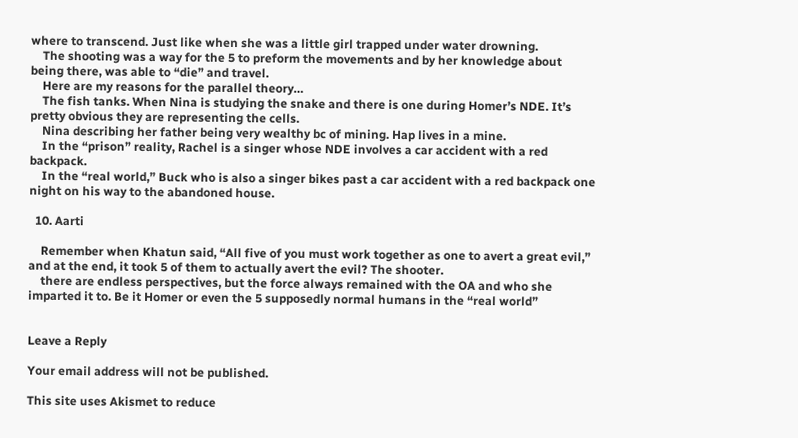where to transcend. Just like when she was a little girl trapped under water drowning.
    The shooting was a way for the 5 to preform the movements and by her knowledge about being there, was able to “die” and travel.
    Here are my reasons for the parallel theory…
    The fish tanks. When Nina is studying the snake and there is one during Homer’s NDE. It’s pretty obvious they are representing the cells.
    Nina describing her father being very wealthy bc of mining. Hap lives in a mine.
    In the “prison” reality, Rachel is a singer whose NDE involves a car accident with a red backpack.
    In the “real world,” Buck who is also a singer bikes past a car accident with a red backpack one night on his way to the abandoned house.

  10. Aarti

    Remember when Khatun said, “All five of you must work together as one to avert a great evil,” and at the end, it took 5 of them to actually avert the evil? The shooter.
    there are endless perspectives, but the force always remained with the OA and who she imparted it to. Be it Homer or even the 5 supposedly normal humans in the “real world”


Leave a Reply

Your email address will not be published.

This site uses Akismet to reduce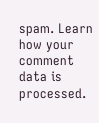spam. Learn how your comment data is processed.